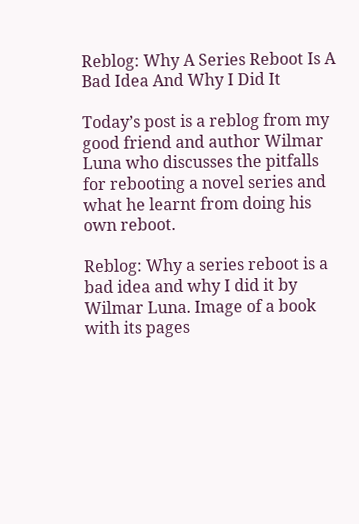Reblog: Why A Series Reboot Is A Bad Idea And Why I Did It

Today’s post is a reblog from my good friend and author Wilmar Luna who discusses the pitfalls for rebooting a novel series and what he learnt from doing his own reboot.

Reblog: Why a series reboot is a bad idea and why I did it by Wilmar Luna. Image of a book with its pages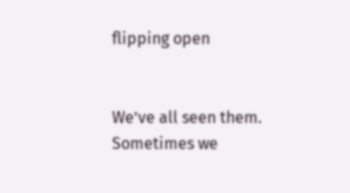flipping open


We’ve all seen them. Sometimes we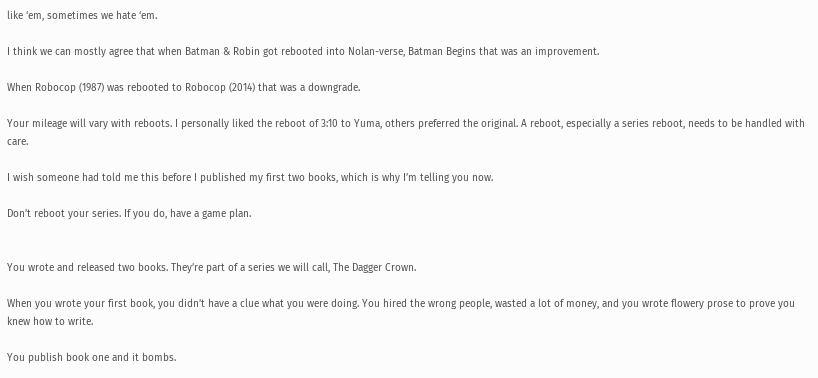like ‘em, sometimes we hate ‘em.

I think we can mostly agree that when Batman & Robin got rebooted into Nolan-verse, Batman Begins that was an improvement.

When Robocop (1987) was rebooted to Robocop (2014) that was a downgrade.

Your mileage will vary with reboots. I personally liked the reboot of 3:10 to Yuma, others preferred the original. A reboot, especially a series reboot, needs to be handled with care.

I wish someone had told me this before I published my first two books, which is why I’m telling you now.

Don’t reboot your series. If you do, have a game plan.


You wrote and released two books. They’re part of a series we will call, The Dagger Crown.

When you wrote your first book, you didn’t have a clue what you were doing. You hired the wrong people, wasted a lot of money, and you wrote flowery prose to prove you knew how to write.

You publish book one and it bombs.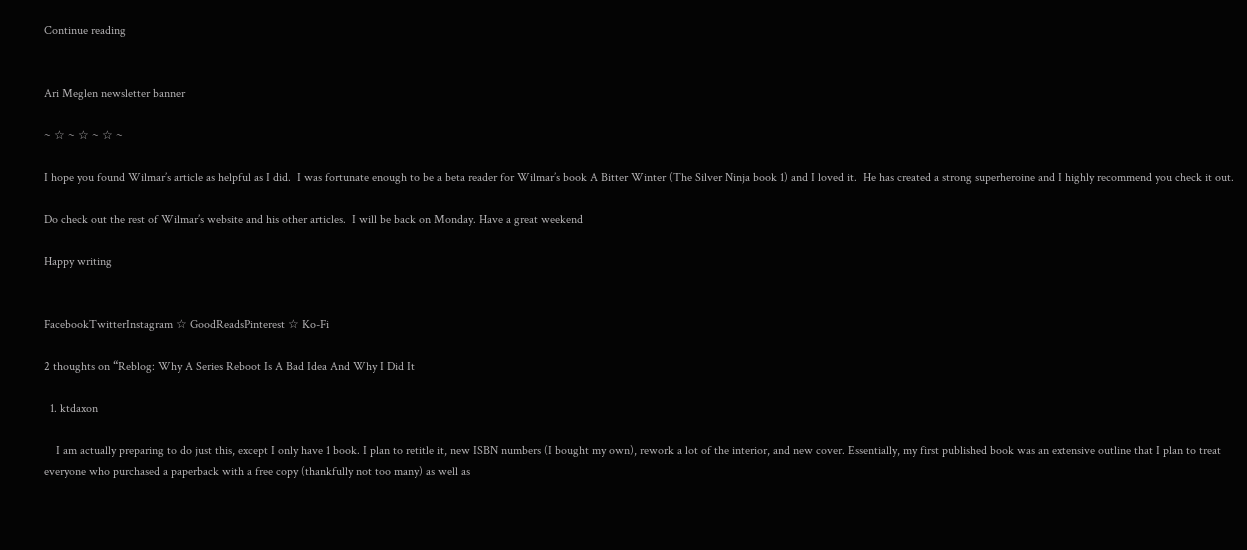Continue reading


Ari Meglen newsletter banner

~ ☆ ~ ☆ ~ ☆ ~

I hope you found Wilmar’s article as helpful as I did.  I was fortunate enough to be a beta reader for Wilmar’s book A Bitter Winter (The Silver Ninja book 1) and I loved it.  He has created a strong superheroine and I highly recommend you check it out.

Do check out the rest of Wilmar’s website and his other articles.  I will be back on Monday. Have a great weekend

Happy writing


FacebookTwitterInstagram ☆ GoodReadsPinterest ☆ Ko-Fi

2 thoughts on “Reblog: Why A Series Reboot Is A Bad Idea And Why I Did It

  1. ktdaxon

    I am actually preparing to do just this, except I only have 1 book. I plan to retitle it, new ISBN numbers (I bought my own), rework a lot of the interior, and new cover. Essentially, my first published book was an extensive outline that I plan to treat everyone who purchased a paperback with a free copy (thankfully not too many) as well as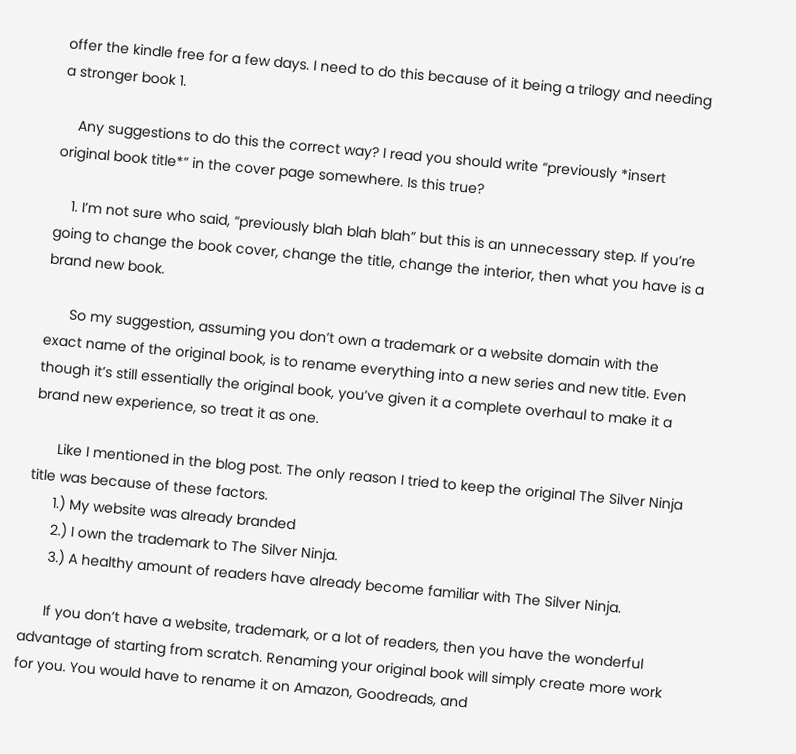offer the kindle free for a few days. I need to do this because of it being a trilogy and needing a stronger book 1.

    Any suggestions to do this the correct way? I read you should write “previously *insert original book title*” in the cover page somewhere. Is this true?

    1. I’m not sure who said, “previously blah blah blah” but this is an unnecessary step. If you’re going to change the book cover, change the title, change the interior, then what you have is a brand new book.

      So my suggestion, assuming you don’t own a trademark or a website domain with the exact name of the original book, is to rename everything into a new series and new title. Even though it’s still essentially the original book, you’ve given it a complete overhaul to make it a brand new experience, so treat it as one.

      Like I mentioned in the blog post. The only reason I tried to keep the original The Silver Ninja title was because of these factors.
      1.) My website was already branded
      2.) I own the trademark to The Silver Ninja.
      3.) A healthy amount of readers have already become familiar with The Silver Ninja.

      If you don’t have a website, trademark, or a lot of readers, then you have the wonderful advantage of starting from scratch. Renaming your original book will simply create more work for you. You would have to rename it on Amazon, Goodreads, and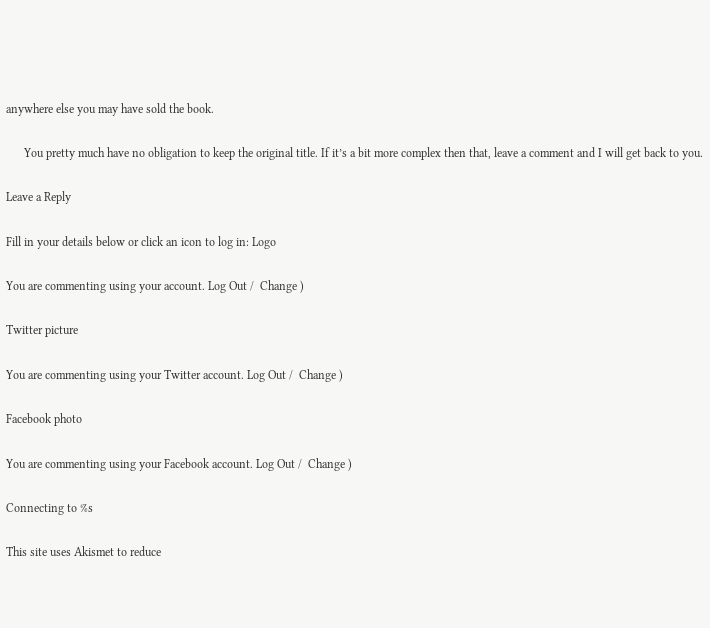anywhere else you may have sold the book.

      You pretty much have no obligation to keep the original title. If it’s a bit more complex then that, leave a comment and I will get back to you.

Leave a Reply

Fill in your details below or click an icon to log in: Logo

You are commenting using your account. Log Out /  Change )

Twitter picture

You are commenting using your Twitter account. Log Out /  Change )

Facebook photo

You are commenting using your Facebook account. Log Out /  Change )

Connecting to %s

This site uses Akismet to reduce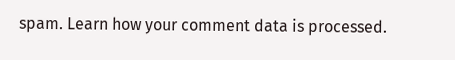spam. Learn how your comment data is processed.